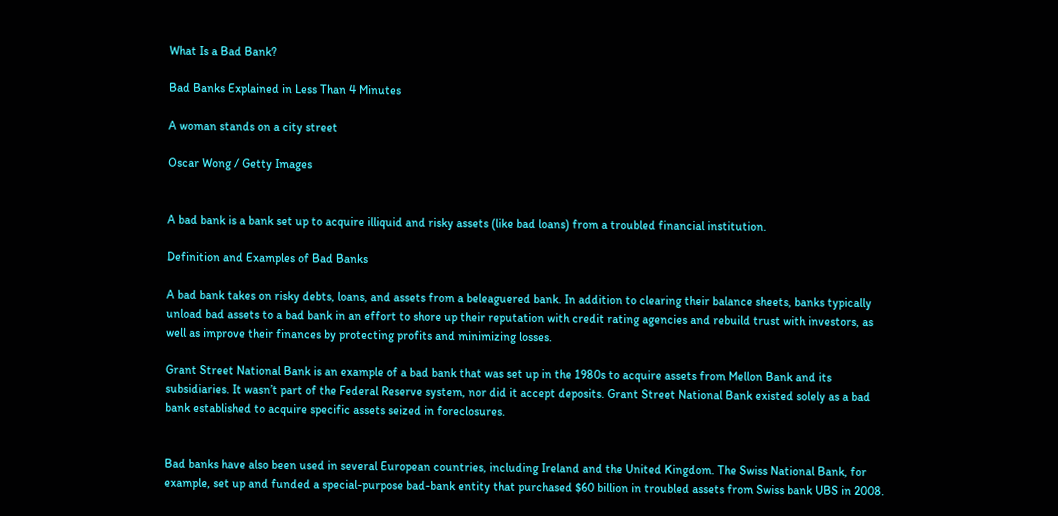What Is a Bad Bank?

Bad Banks Explained in Less Than 4 Minutes

A woman stands on a city street

Oscar Wong / Getty Images


A bad bank is a bank set up to acquire illiquid and risky assets (like bad loans) from a troubled financial institution.

Definition and Examples of Bad Banks

A bad bank takes on risky debts, loans, and assets from a beleaguered bank. In addition to clearing their balance sheets, banks typically unload bad assets to a bad bank in an effort to shore up their reputation with credit rating agencies and rebuild trust with investors, as well as improve their finances by protecting profits and minimizing losses.

Grant Street National Bank is an example of a bad bank that was set up in the 1980s to acquire assets from Mellon Bank and its subsidiaries. It wasn’t part of the Federal Reserve system, nor did it accept deposits. Grant Street National Bank existed solely as a bad bank established to acquire specific assets seized in foreclosures.


Bad banks have also been used in several European countries, including Ireland and the United Kingdom. The Swiss National Bank, for example, set up and funded a special-purpose bad-bank entity that purchased $60 billion in troubled assets from Swiss bank UBS in 2008.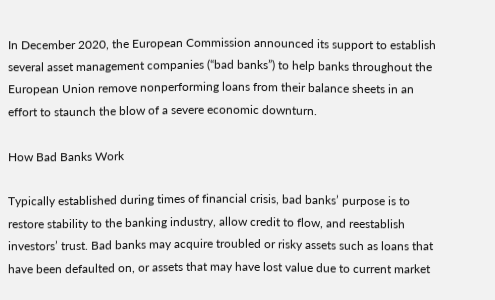In December 2020, the European Commission announced its support to establish several asset management companies (“bad banks”) to help banks throughout the European Union remove nonperforming loans from their balance sheets in an effort to staunch the blow of a severe economic downturn.

How Bad Banks Work

Typically established during times of financial crisis, bad banks’ purpose is to restore stability to the banking industry, allow credit to flow, and reestablish investors’ trust. Bad banks may acquire troubled or risky assets such as loans that have been defaulted on, or assets that may have lost value due to current market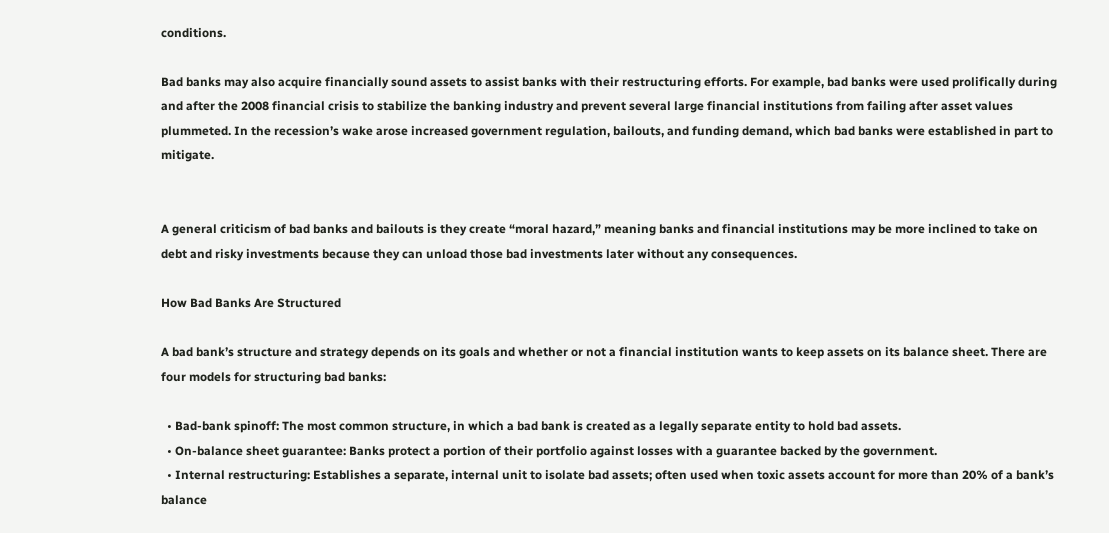conditions.

Bad banks may also acquire financially sound assets to assist banks with their restructuring efforts. For example, bad banks were used prolifically during and after the 2008 financial crisis to stabilize the banking industry and prevent several large financial institutions from failing after asset values plummeted. In the recession’s wake arose increased government regulation, bailouts, and funding demand, which bad banks were established in part to mitigate.


A general criticism of bad banks and bailouts is they create “moral hazard,” meaning banks and financial institutions may be more inclined to take on debt and risky investments because they can unload those bad investments later without any consequences.

How Bad Banks Are Structured

A bad bank’s structure and strategy depends on its goals and whether or not a financial institution wants to keep assets on its balance sheet. There are four models for structuring bad banks:

  • Bad-bank spinoff: The most common structure, in which a bad bank is created as a legally separate entity to hold bad assets.
  • On-balance sheet guarantee: Banks protect a portion of their portfolio against losses with a guarantee backed by the government.
  • Internal restructuring: Establishes a separate, internal unit to isolate bad assets; often used when toxic assets account for more than 20% of a bank’s balance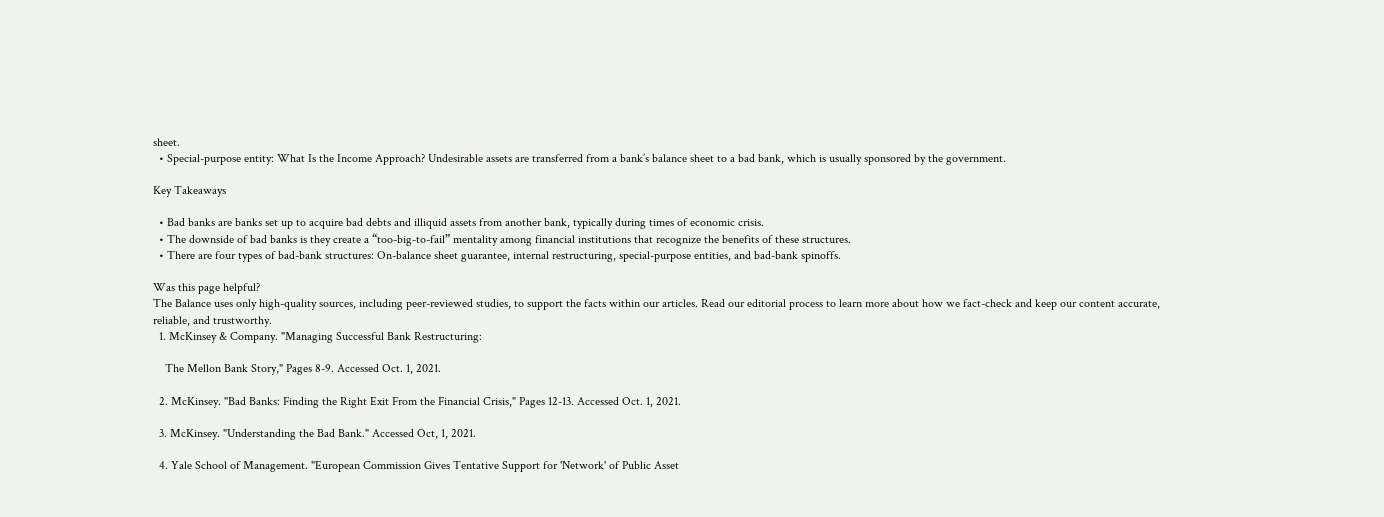sheet.
  • Special-purpose entity: What Is the Income Approach? Undesirable assets are transferred from a bank’s balance sheet to a bad bank, which is usually sponsored by the government.

Key Takeaways

  • Bad banks are banks set up to acquire bad debts and illiquid assets from another bank, typically during times of economic crisis.
  • The downside of bad banks is they create a “too-big-to-fail” mentality among financial institutions that recognize the benefits of these structures.
  • There are four types of bad-bank structures: On-balance sheet guarantee, internal restructuring, special-purpose entities, and bad-bank spinoffs.

Was this page helpful?
The Balance uses only high-quality sources, including peer-reviewed studies, to support the facts within our articles. Read our editorial process to learn more about how we fact-check and keep our content accurate, reliable, and trustworthy.
  1. McKinsey & Company. "Managing Successful Bank Restructuring:

    The Mellon Bank Story," Pages 8-9. Accessed Oct. 1, 2021.

  2. McKinsey. "Bad Banks: Finding the Right Exit From the Financial Crisis," Pages 12-13. Accessed Oct. 1, 2021.

  3. McKinsey. "Understanding the Bad Bank." Accessed Oct, 1, 2021.

  4. Yale School of Management. "European Commission Gives Tentative Support for 'Network' of Public Asset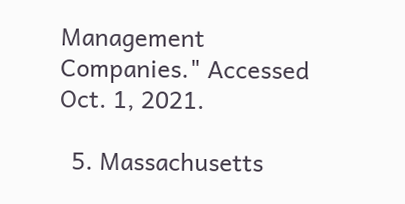Management Companies." Accessed Oct. 1, 2021.

  5. Massachusetts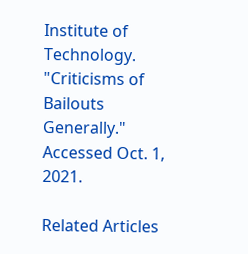Institute of Technology. "Criticisms of Bailouts Generally." Accessed Oct. 1, 2021.

Related Articles